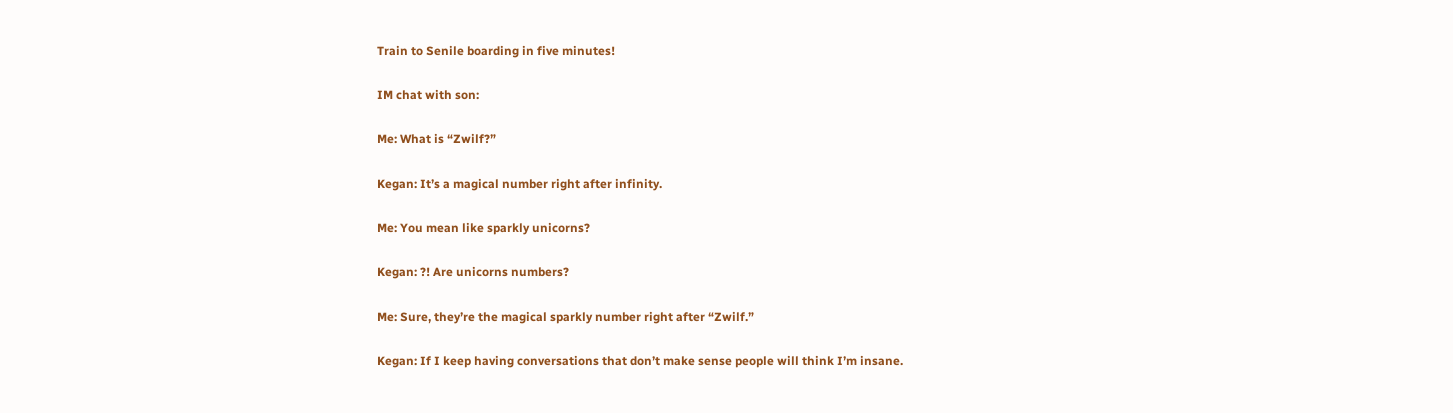Train to Senile boarding in five minutes!

IM chat with son:

Me: What is “Zwilf?”

Kegan: It’s a magical number right after infinity.

Me: You mean like sparkly unicorns?

Kegan: ?! Are unicorns numbers?

Me: Sure, they’re the magical sparkly number right after “Zwilf.”

Kegan: If I keep having conversations that don’t make sense people will think I’m insane.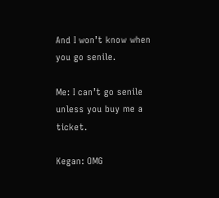And I won’t know when you go senile.

Me: I can’t go senile unless you buy me a ticket.

Kegan: OMG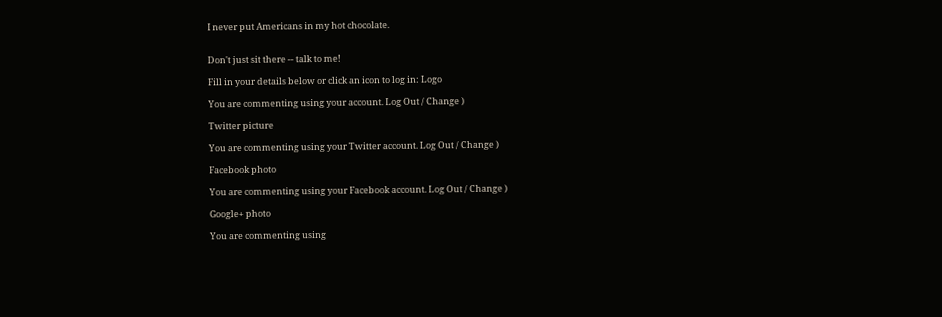I never put Americans in my hot chocolate.


Don't just sit there -- talk to me!

Fill in your details below or click an icon to log in: Logo

You are commenting using your account. Log Out / Change )

Twitter picture

You are commenting using your Twitter account. Log Out / Change )

Facebook photo

You are commenting using your Facebook account. Log Out / Change )

Google+ photo

You are commenting using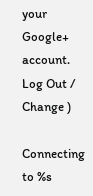your Google+ account. Log Out / Change )

Connecting to %s